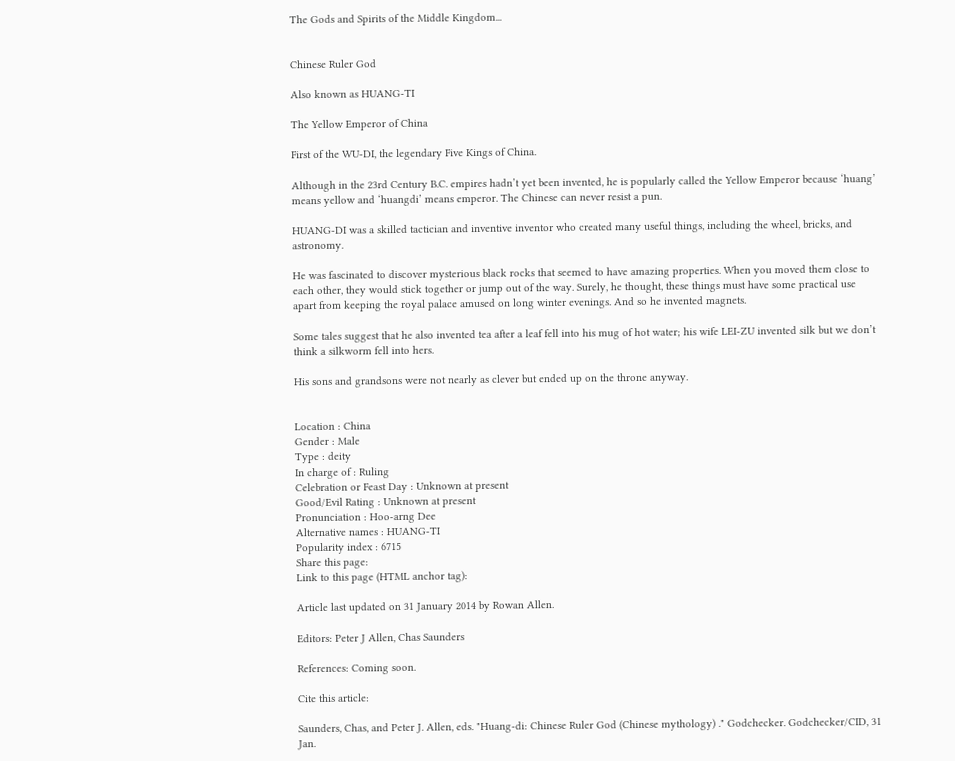The Gods and Spirits of the Middle Kingdom...


Chinese Ruler God

Also known as HUANG-TI

The Yellow Emperor of China

First of the WU-DI, the legendary Five Kings of China.

Although in the 23rd Century B.C. empires hadn’t yet been invented, he is popularly called the Yellow Emperor because ‘huang’ means yellow and ‘huangdi’ means emperor. The Chinese can never resist a pun.

HUANG-DI was a skilled tactician and inventive inventor who created many useful things, including the wheel, bricks, and astronomy.

He was fascinated to discover mysterious black rocks that seemed to have amazing properties. When you moved them close to each other, they would stick together or jump out of the way. Surely, he thought, these things must have some practical use apart from keeping the royal palace amused on long winter evenings. And so he invented magnets.

Some tales suggest that he also invented tea after a leaf fell into his mug of hot water; his wife LEI-ZU invented silk but we don’t think a silkworm fell into hers.

His sons and grandsons were not nearly as clever but ended up on the throne anyway.


Location : China
Gender : Male
Type : deity
In charge of : Ruling
Celebration or Feast Day : Unknown at present
Good/Evil Rating : Unknown at present
Pronunciation : Hoo-arng Dee
Alternative names : HUANG-TI
Popularity index : 6715
Share this page:
Link to this page (HTML anchor tag):

Article last updated on 31 January 2014 by Rowan Allen.

Editors: Peter J Allen, Chas Saunders

References: Coming soon.

Cite this article:

Saunders, Chas, and Peter J. Allen, eds. "Huang-di: Chinese Ruler God (Chinese mythology) ." Godchecker. Godchecker/CID, 31 Jan.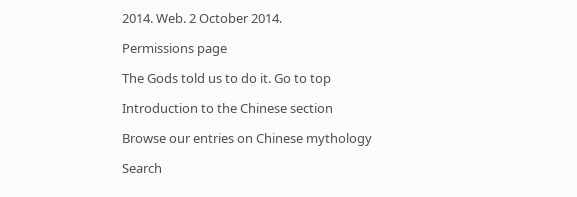2014. Web. 2 October 2014.

Permissions page

The Gods told us to do it. Go to top

Introduction to the Chinese section

Browse our entries on Chinese mythology

Search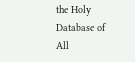the Holy Database of All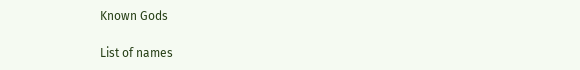Known Gods

List of names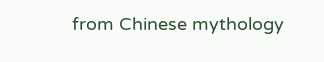from Chinese mythology